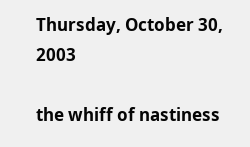Thursday, October 30, 2003

the whiff of nastiness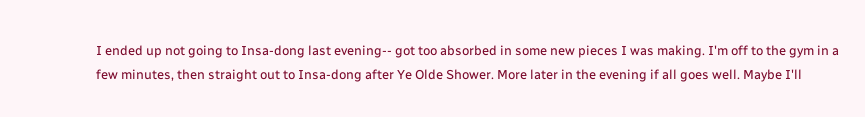I ended up not going to Insa-dong last evening-- got too absorbed in some new pieces I was making. I'm off to the gym in a few minutes, then straight out to Insa-dong after Ye Olde Shower. More later in the evening if all goes well. Maybe I'll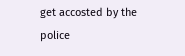get accosted by the police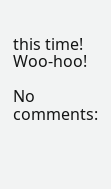this time! Woo-hoo!

No comments: